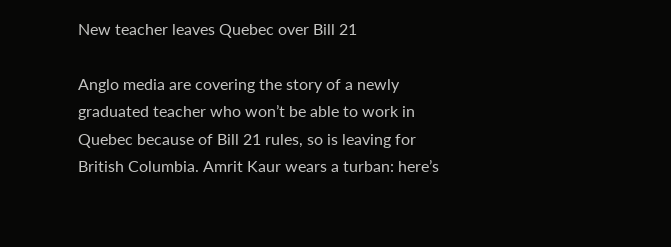New teacher leaves Quebec over Bill 21

Anglo media are covering the story of a newly graduated teacher who won’t be able to work in Quebec because of Bill 21 rules, so is leaving for British Columbia. Amrit Kaur wears a turban: here’s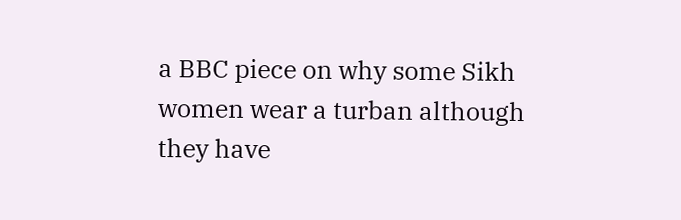a BBC piece on why some Sikh women wear a turban although they have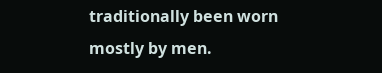traditionally been worn mostly by men.